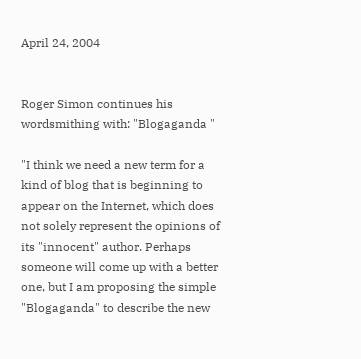April 24, 2004


Roger Simon continues his wordsmithing with: "Blogaganda "

"I think we need a new term for a kind of blog that is beginning to appear on the Internet, which does not solely represent the opinions of its "innocent" author. Perhaps someone will come up with a better one, but I am proposing the simple "Blogaganda" to describe the new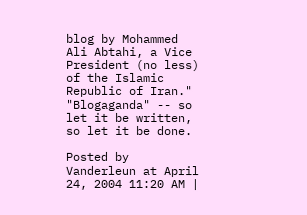blog by Mohammed Ali Abtahi, a Vice President (no less) of the Islamic Republic of Iran."
"Blogaganda" -- so let it be written, so let it be done.

Posted by Vanderleun at April 24, 2004 11:20 AM |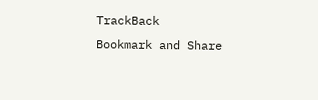TrackBack
Bookmark and Share